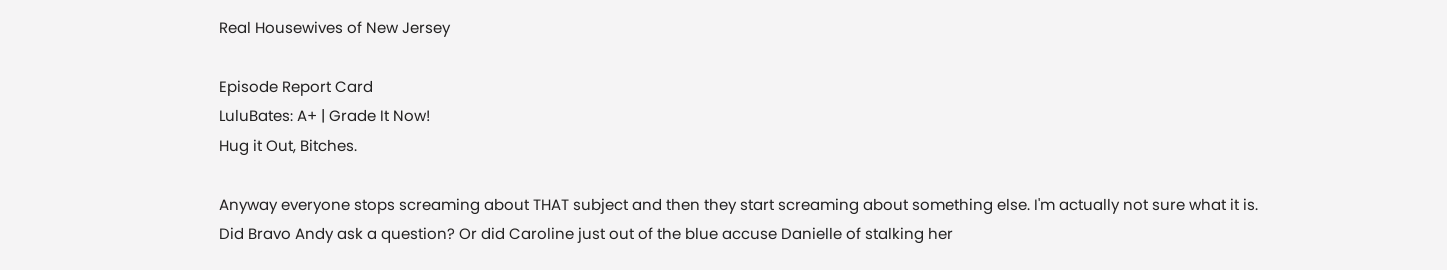Real Housewives of New Jersey

Episode Report Card
LuluBates: A+ | Grade It Now!
Hug it Out, Bitches.

Anyway everyone stops screaming about THAT subject and then they start screaming about something else. I'm actually not sure what it is. Did Bravo Andy ask a question? Or did Caroline just out of the blue accuse Danielle of stalking her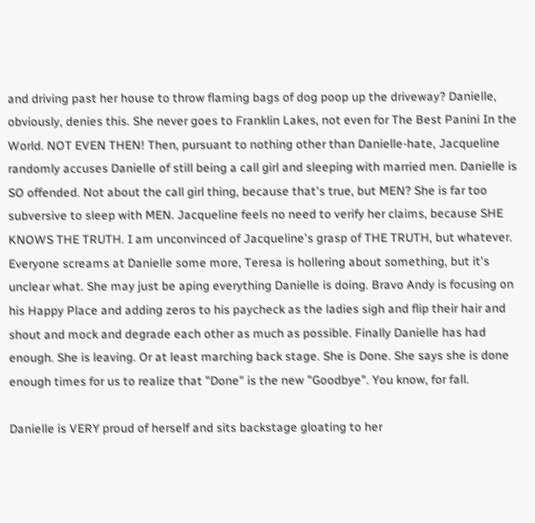and driving past her house to throw flaming bags of dog poop up the driveway? Danielle, obviously, denies this. She never goes to Franklin Lakes, not even for The Best Panini In the World. NOT EVEN THEN! Then, pursuant to nothing other than Danielle-hate, Jacqueline randomly accuses Danielle of still being a call girl and sleeping with married men. Danielle is SO offended. Not about the call girl thing, because that's true, but MEN? She is far too subversive to sleep with MEN. Jacqueline feels no need to verify her claims, because SHE KNOWS THE TRUTH. I am unconvinced of Jacqueline's grasp of THE TRUTH, but whatever. Everyone screams at Danielle some more, Teresa is hollering about something, but it's unclear what. She may just be aping everything Danielle is doing. Bravo Andy is focusing on his Happy Place and adding zeros to his paycheck as the ladies sigh and flip their hair and shout and mock and degrade each other as much as possible. Finally Danielle has had enough. She is leaving. Or at least marching back stage. She is Done. She says she is done enough times for us to realize that "Done" is the new "Goodbye". You know, for fall.

Danielle is VERY proud of herself and sits backstage gloating to her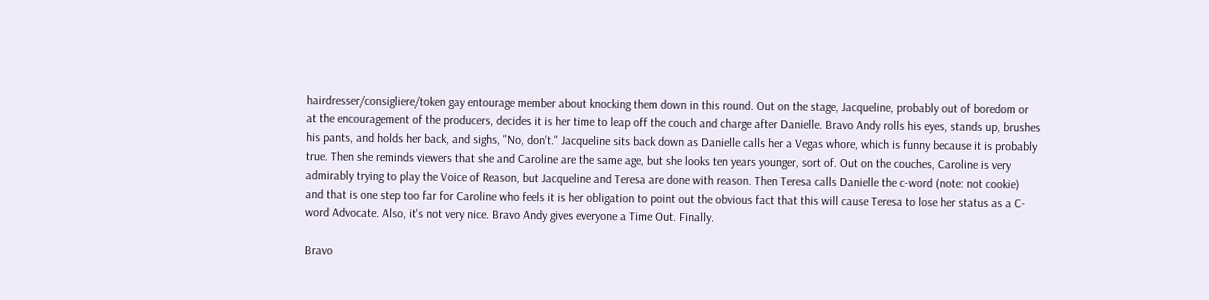hairdresser/consigliere/token gay entourage member about knocking them down in this round. Out on the stage, Jacqueline, probably out of boredom or at the encouragement of the producers, decides it is her time to leap off the couch and charge after Danielle. Bravo Andy rolls his eyes, stands up, brushes his pants, and holds her back, and sighs, "No, don't." Jacqueline sits back down as Danielle calls her a Vegas whore, which is funny because it is probably true. Then she reminds viewers that she and Caroline are the same age, but she looks ten years younger, sort of. Out on the couches, Caroline is very admirably trying to play the Voice of Reason, but Jacqueline and Teresa are done with reason. Then Teresa calls Danielle the c-word (note: not cookie) and that is one step too far for Caroline who feels it is her obligation to point out the obvious fact that this will cause Teresa to lose her status as a C-word Advocate. Also, it's not very nice. Bravo Andy gives everyone a Time Out. Finally.

Bravo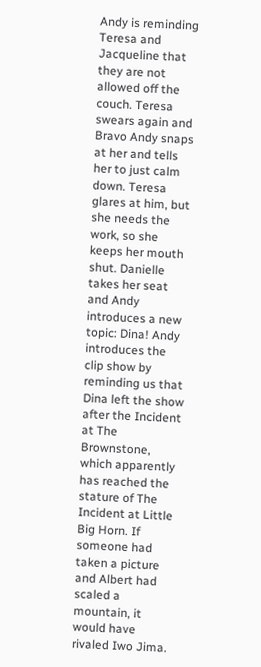Andy is reminding Teresa and Jacqueline that they are not allowed off the couch. Teresa swears again and Bravo Andy snaps at her and tells her to just calm down. Teresa glares at him, but she needs the work, so she keeps her mouth shut. Danielle takes her seat and Andy introduces a new topic: Dina! Andy introduces the clip show by reminding us that Dina left the show after the Incident at The Brownstone, which apparently has reached the stature of The Incident at Little Big Horn. If someone had taken a picture and Albert had scaled a mountain, it would have rivaled Iwo Jima.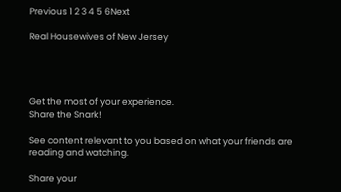Previous 1 2 3 4 5 6Next

Real Housewives of New Jersey




Get the most of your experience.
Share the Snark!

See content relevant to you based on what your friends are reading and watching.

Share your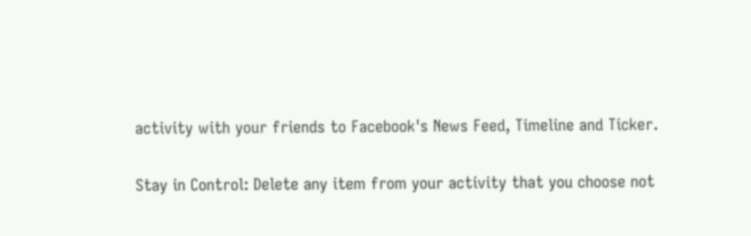activity with your friends to Facebook's News Feed, Timeline and Ticker.

Stay in Control: Delete any item from your activity that you choose not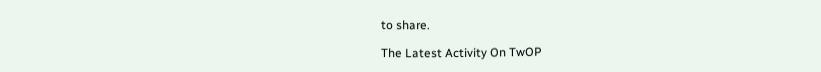to share.

The Latest Activity On TwOP